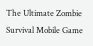The Ultimate Zombie Survival Mobile Game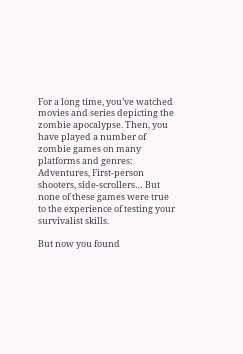For a long time, you’ve watched movies and series depicting the zombie apocalypse. Then, you have played a number of zombie games on many platforms and genres: Adventures, First-person shooters, side-scrollers… But none of these games were true to the experience of testing your survivalist skills.

But now you found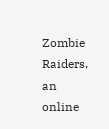Zombie Raiders, an online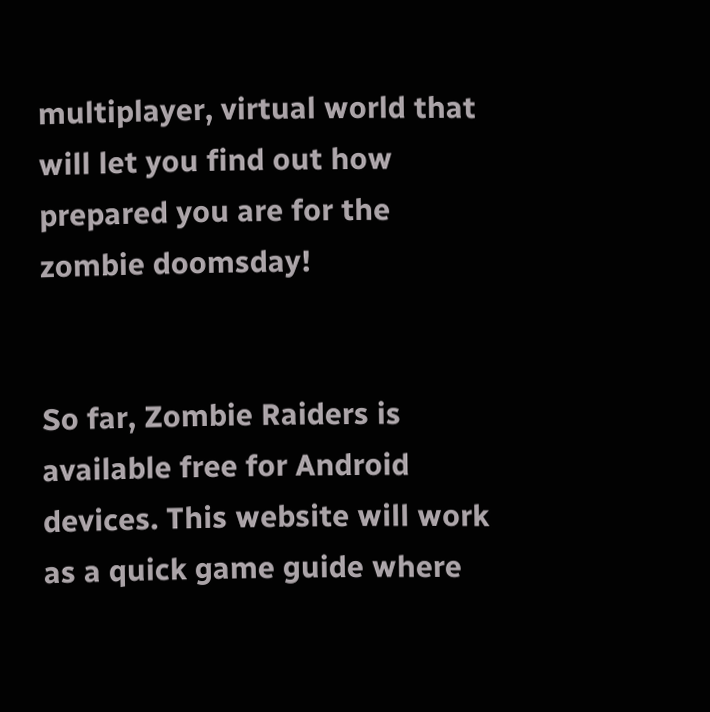multiplayer, virtual world that will let you find out how prepared you are for the zombie doomsday!


So far, Zombie Raiders is available free for Android devices. This website will work as a quick game guide where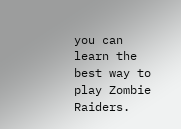you can learn the best way to play Zombie Raiders.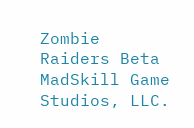Zombie Raiders Beta
MadSkill Game Studios, LLC.